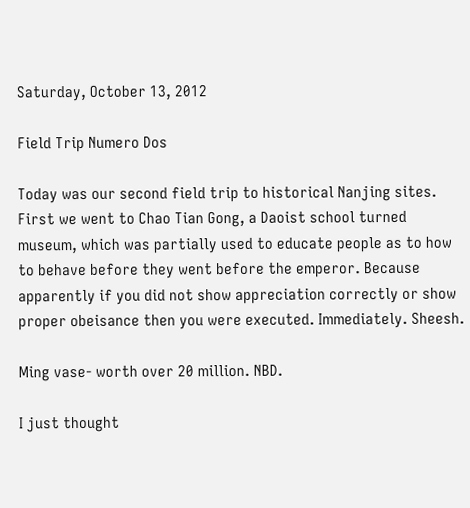Saturday, October 13, 2012

Field Trip Numero Dos

Today was our second field trip to historical Nanjing sites. First we went to Chao Tian Gong, a Daoist school turned museum, which was partially used to educate people as to how to behave before they went before the emperor. Because apparently if you did not show appreciation correctly or show proper obeisance then you were executed. Immediately. Sheesh.

Ming vase- worth over 20 million. NBD.

I just thought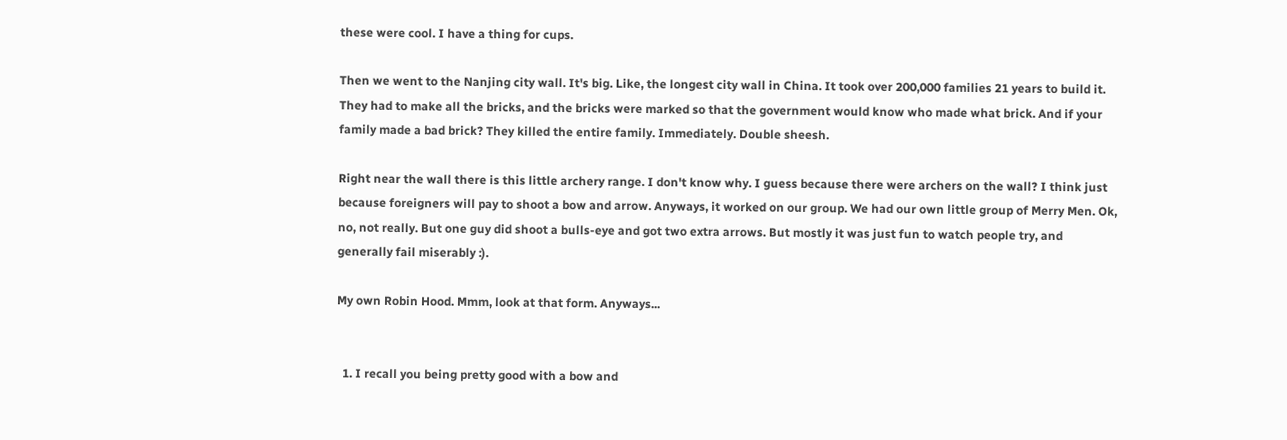these were cool. I have a thing for cups.

Then we went to the Nanjing city wall. It's big. Like, the longest city wall in China. It took over 200,000 families 21 years to build it. They had to make all the bricks, and the bricks were marked so that the government would know who made what brick. And if your family made a bad brick? They killed the entire family. Immediately. Double sheesh.

Right near the wall there is this little archery range. I don't know why. I guess because there were archers on the wall? I think just because foreigners will pay to shoot a bow and arrow. Anyways, it worked on our group. We had our own little group of Merry Men. Ok, no, not really. But one guy did shoot a bulls-eye and got two extra arrows. But mostly it was just fun to watch people try, and generally fail miserably :).

My own Robin Hood. Mmm, look at that form. Anyways...


  1. I recall you being pretty good with a bow and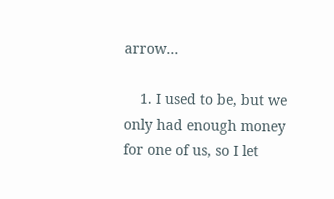arrow...

    1. I used to be, but we only had enough money for one of us, so I let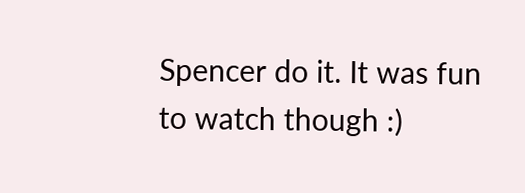Spencer do it. It was fun to watch though :)